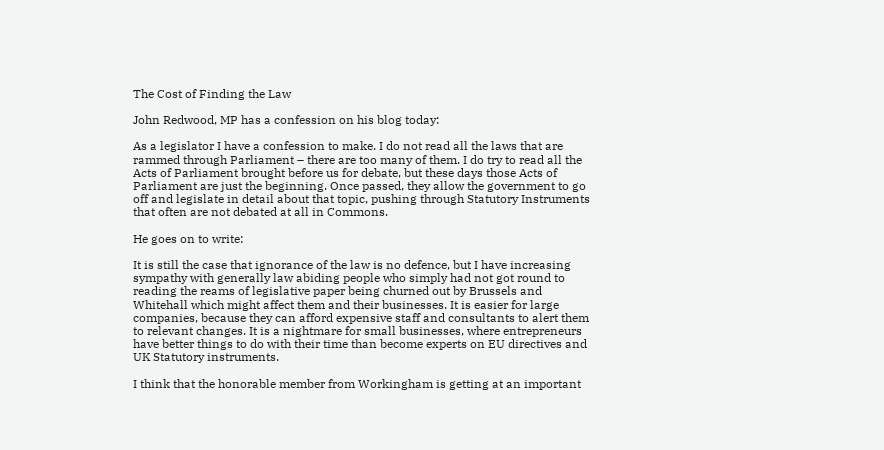The Cost of Finding the Law

John Redwood, MP has a confession on his blog today:

As a legislator I have a confession to make. I do not read all the laws that are rammed through Parliament – there are too many of them. I do try to read all the Acts of Parliament brought before us for debate, but these days those Acts of Parliament are just the beginning. Once passed, they allow the government to go off and legislate in detail about that topic, pushing through Statutory Instruments that often are not debated at all in Commons.

He goes on to write:

It is still the case that ignorance of the law is no defence, but I have increasing sympathy with generally law abiding people who simply had not got round to reading the reams of legislative paper being churned out by Brussels and Whitehall which might affect them and their businesses. It is easier for large companies, because they can afford expensive staff and consultants to alert them to relevant changes. It is a nightmare for small businesses, where entrepreneurs have better things to do with their time than become experts on EU directives and UK Statutory instruments.

I think that the honorable member from Workingham is getting at an important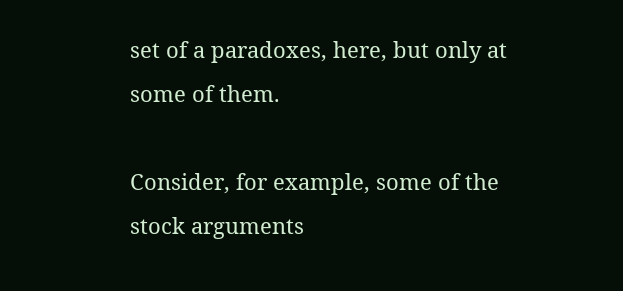set of a paradoxes, here, but only at some of them.

Consider, for example, some of the stock arguments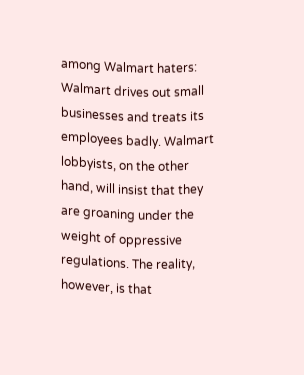among Walmart haters: Walmart drives out small businesses and treats its employees badly. Walmart lobbyists, on the other hand, will insist that they are groaning under the weight of oppressive regulations. The reality, however, is that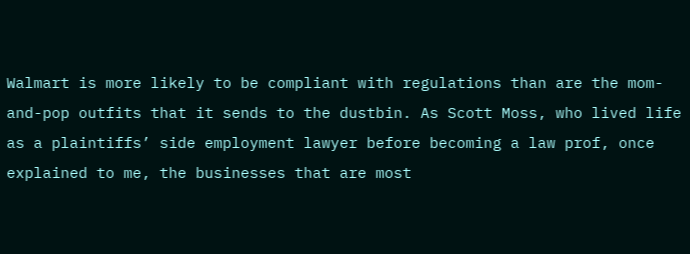Walmart is more likely to be compliant with regulations than are the mom-and-pop outfits that it sends to the dustbin. As Scott Moss, who lived life as a plaintiffs’ side employment lawyer before becoming a law prof, once explained to me, the businesses that are most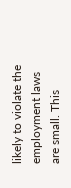likely to violate the employment laws are small. This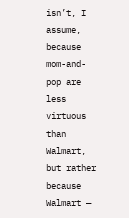isn’t, I assume, because mom-and-pop are less virtuous than Walmart, but rather because Walmart —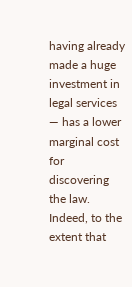having already made a huge investment in legal services — has a lower marginal cost for discovering the law. Indeed, to the extent that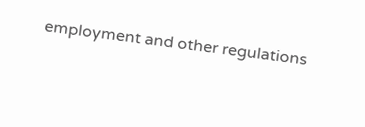employment and other regulations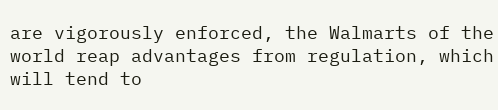are vigorously enforced, the Walmarts of the world reap advantages from regulation, which will tend to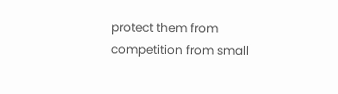protect them from competition from small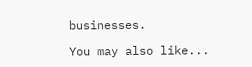businesses.

You may also like...